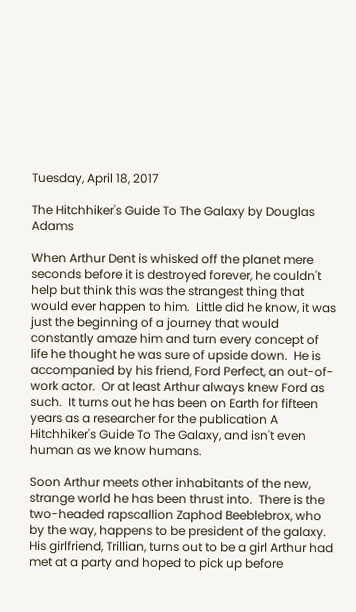Tuesday, April 18, 2017

The Hitchhiker's Guide To The Galaxy by Douglas Adams

When Arthur Dent is whisked off the planet mere seconds before it is destroyed forever, he couldn't help but think this was the strangest thing that would ever happen to him.  Little did he know, it was just the beginning of a journey that would constantly amaze him and turn every concept of life he thought he was sure of upside down.  He is accompanied by his friend, Ford Perfect, an out-of-work actor.  Or at least Arthur always knew Ford as such.  It turns out he has been on Earth for fifteen years as a researcher for the publication A Hitchhiker's Guide To The Galaxy, and isn't even human as we know humans.

Soon Arthur meets other inhabitants of the new, strange world he has been thrust into.  There is the two-headed rapscallion Zaphod Beeblebrox, who by the way, happens to be president of the galaxy.  His girlfriend, Trillian, turns out to be a girl Arthur had met at a party and hoped to pick up before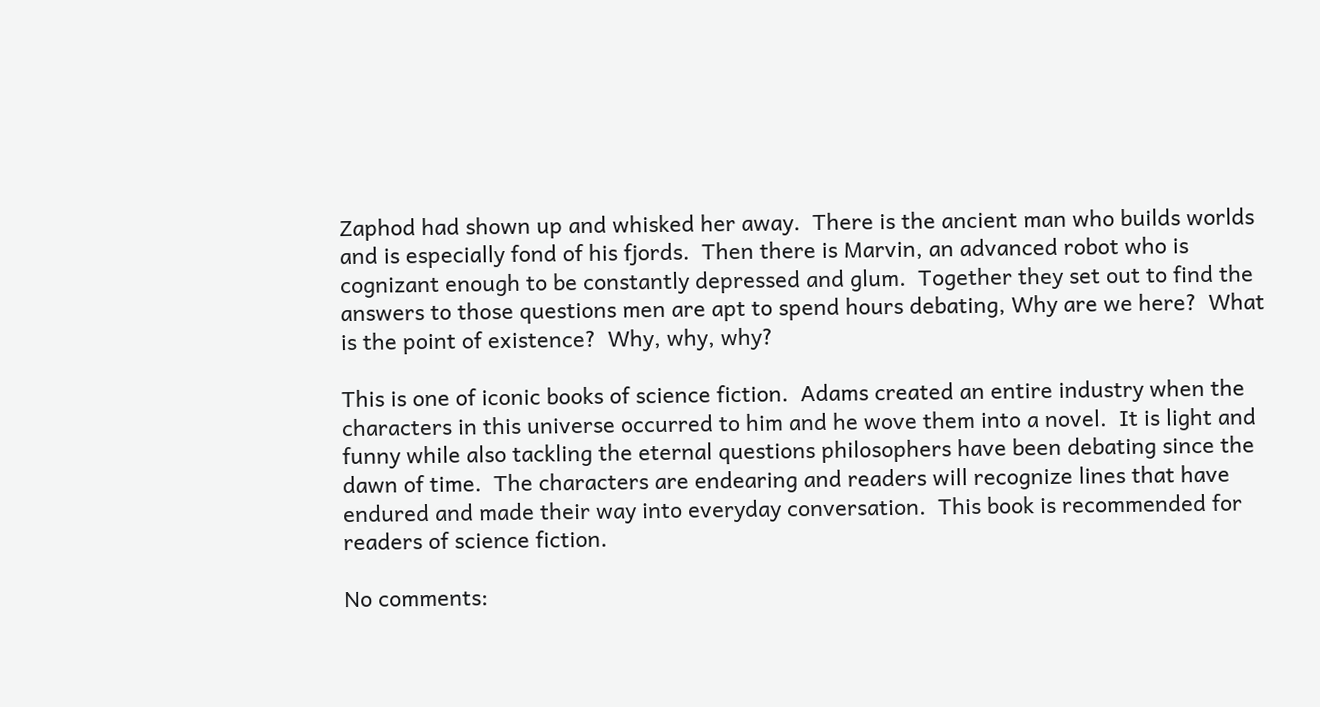Zaphod had shown up and whisked her away.  There is the ancient man who builds worlds and is especially fond of his fjords.  Then there is Marvin, an advanced robot who is cognizant enough to be constantly depressed and glum.  Together they set out to find the answers to those questions men are apt to spend hours debating, Why are we here?  What is the point of existence?  Why, why, why?

This is one of iconic books of science fiction.  Adams created an entire industry when the characters in this universe occurred to him and he wove them into a novel.  It is light and funny while also tackling the eternal questions philosophers have been debating since the dawn of time.  The characters are endearing and readers will recognize lines that have endured and made their way into everyday conversation.  This book is recommended for readers of science fiction.

No comments: